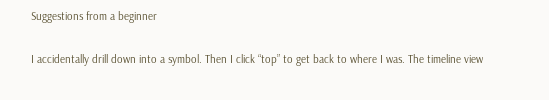Suggestions from a beginner

I accidentally drill down into a symbol. Then I click “top” to get back to where I was. The timeline view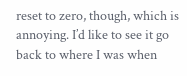reset to zero, though, which is annoying. I’d like to see it go back to where I was when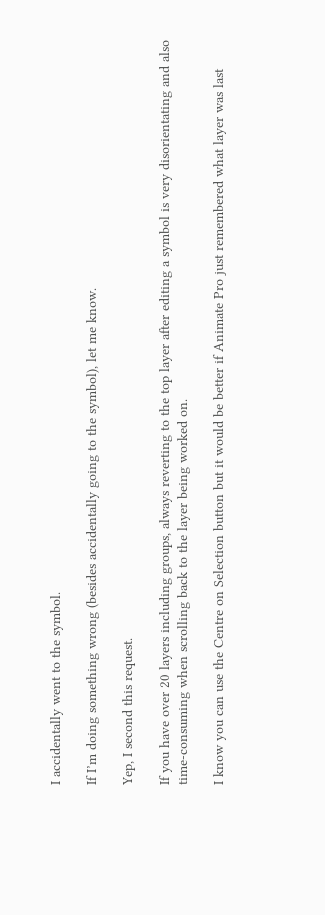I accidentally went to the symbol.

If I’m doing something wrong (besides accidentally going to the symbol), let me know.

Yep, I second this request.

If you have over 20 layers including groups, always reverting to the top layer after editing a symbol is very disorientating and also time-consuming when scrolling back to the layer being worked on.

I know you can use the Centre on Selection button but it would be better if Animate Pro just remembered what layer was last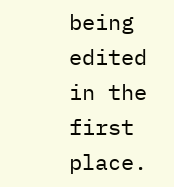being edited in the first place.